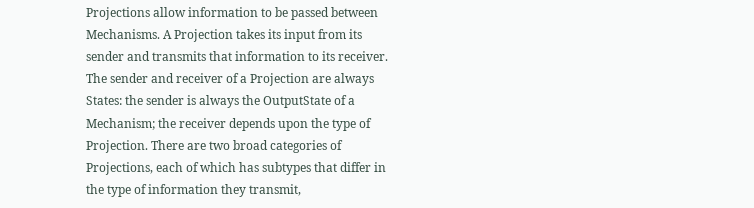Projections allow information to be passed between Mechanisms. A Projection takes its input from its sender and transmits that information to its receiver. The sender and receiver of a Projection are always States: the sender is always the OutputState of a Mechanism; the receiver depends upon the type of Projection. There are two broad categories of Projections, each of which has subtypes that differ in the type of information they transmit,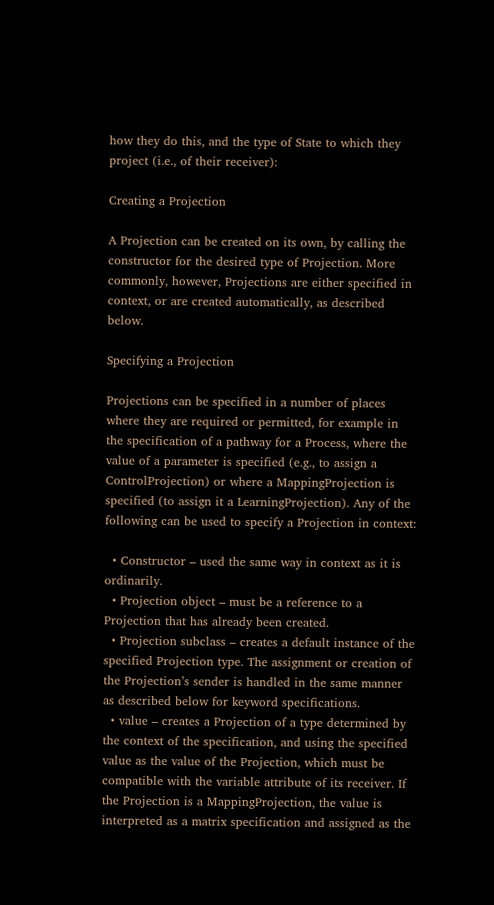how they do this, and the type of State to which they project (i.e., of their receiver):

Creating a Projection

A Projection can be created on its own, by calling the constructor for the desired type of Projection. More commonly, however, Projections are either specified in context, or are created automatically, as described below.

Specifying a Projection

Projections can be specified in a number of places where they are required or permitted, for example in the specification of a pathway for a Process, where the value of a parameter is specified (e.g., to assign a ControlProjection) or where a MappingProjection is specified (to assign it a LearningProjection). Any of the following can be used to specify a Projection in context:

  • Constructor – used the same way in context as it is ordinarily.
  • Projection object – must be a reference to a Projection that has already been created.
  • Projection subclass – creates a default instance of the specified Projection type. The assignment or creation of the Projection’s sender is handled in the same manner as described below for keyword specifications.
  • value – creates a Projection of a type determined by the context of the specification, and using the specified value as the value of the Projection, which must be compatible with the variable attribute of its receiver. If the Projection is a MappingProjection, the value is interpreted as a matrix specification and assigned as the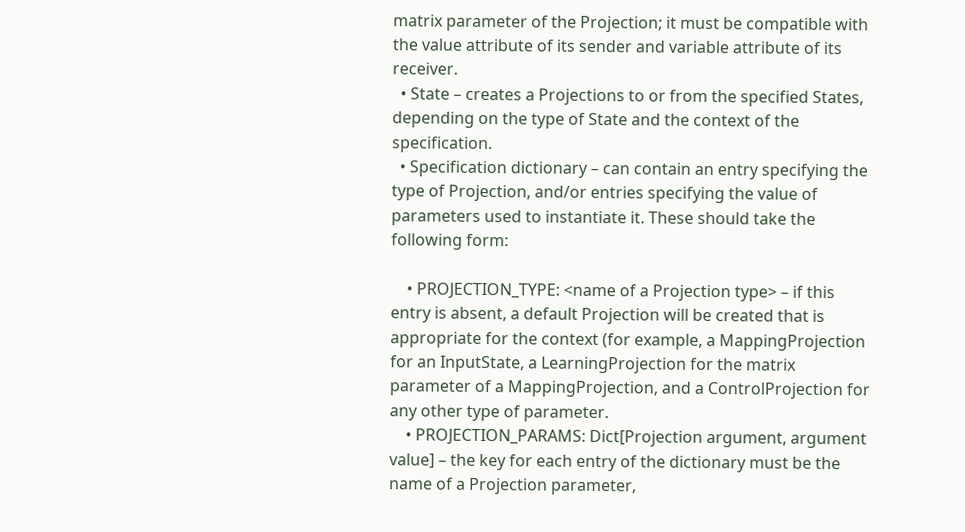matrix parameter of the Projection; it must be compatible with the value attribute of its sender and variable attribute of its receiver.
  • State – creates a Projections to or from the specified States, depending on the type of State and the context of the specification.
  • Specification dictionary – can contain an entry specifying the type of Projection, and/or entries specifying the value of parameters used to instantiate it. These should take the following form:

    • PROJECTION_TYPE: <name of a Projection type> – if this entry is absent, a default Projection will be created that is appropriate for the context (for example, a MappingProjection for an InputState, a LearningProjection for the matrix parameter of a MappingProjection, and a ControlProjection for any other type of parameter.
    • PROJECTION_PARAMS: Dict[Projection argument, argument value] – the key for each entry of the dictionary must be the name of a Projection parameter,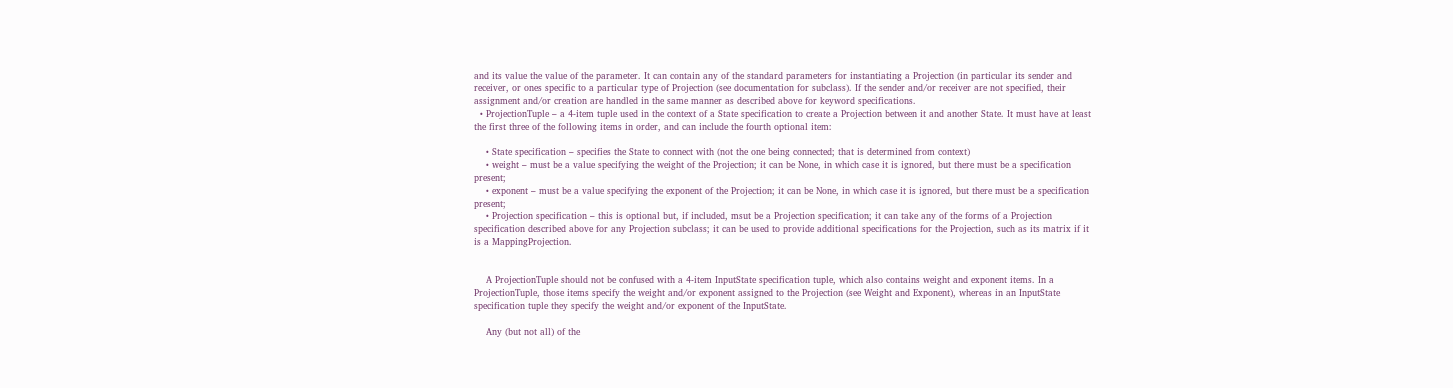and its value the value of the parameter. It can contain any of the standard parameters for instantiating a Projection (in particular its sender and receiver, or ones specific to a particular type of Projection (see documentation for subclass). If the sender and/or receiver are not specified, their assignment and/or creation are handled in the same manner as described above for keyword specifications.
  • ProjectionTuple – a 4-item tuple used in the context of a State specification to create a Projection between it and another State. It must have at least the first three of the following items in order, and can include the fourth optional item:

    • State specification – specifies the State to connect with (not the one being connected; that is determined from context)
    • weight – must be a value specifying the weight of the Projection; it can be None, in which case it is ignored, but there must be a specification present;
    • exponent – must be a value specifying the exponent of the Projection; it can be None, in which case it is ignored, but there must be a specification present;
    • Projection specification – this is optional but, if included, msut be a Projection specification; it can take any of the forms of a Projection specification described above for any Projection subclass; it can be used to provide additional specifications for the Projection, such as its matrix if it is a MappingProjection.


    A ProjectionTuple should not be confused with a 4-item InputState specification tuple, which also contains weight and exponent items. In a ProjectionTuple, those items specify the weight and/or exponent assigned to the Projection (see Weight and Exponent), whereas in an InputState specification tuple they specify the weight and/or exponent of the InputState.

    Any (but not all) of the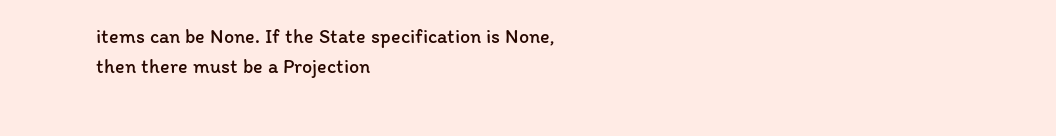items can be None. If the State specification is None, then there must be a Projection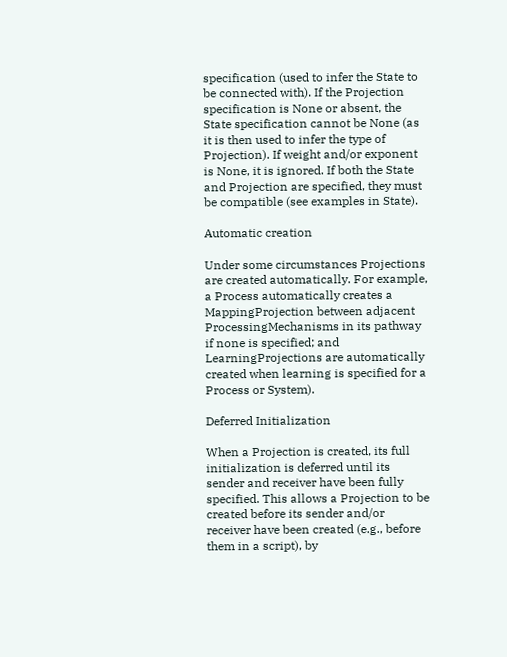specification (used to infer the State to be connected with). If the Projection specification is None or absent, the State specification cannot be None (as it is then used to infer the type of Projection). If weight and/or exponent is None, it is ignored. If both the State and Projection are specified, they must be compatible (see examples in State).

Automatic creation

Under some circumstances Projections are created automatically. For example, a Process automatically creates a MappingProjection between adjacent ProcessingMechanisms in its pathway if none is specified; and LearningProjections are automatically created when learning is specified for a Process or System).

Deferred Initialization

When a Projection is created, its full initialization is deferred until its sender and receiver have been fully specified. This allows a Projection to be created before its sender and/or receiver have been created (e.g., before them in a script), by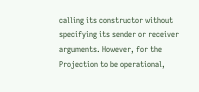calling its constructor without specifying its sender or receiver arguments. However, for the Projection to be operational,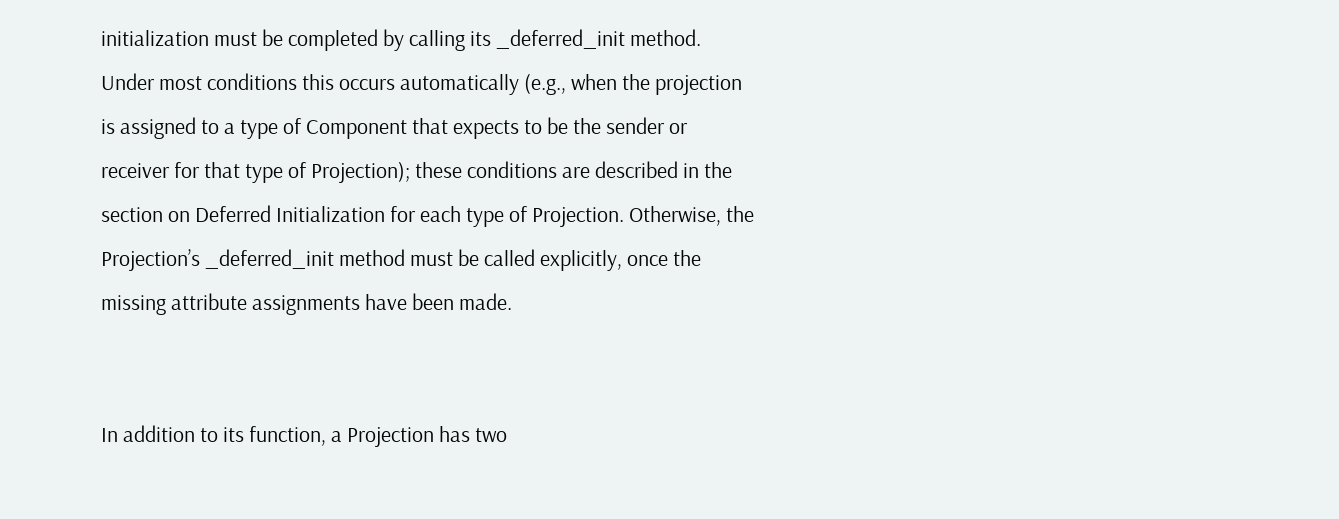initialization must be completed by calling its _deferred_init method. Under most conditions this occurs automatically (e.g., when the projection is assigned to a type of Component that expects to be the sender or receiver for that type of Projection); these conditions are described in the section on Deferred Initialization for each type of Projection. Otherwise, the Projection’s _deferred_init method must be called explicitly, once the missing attribute assignments have been made.


In addition to its function, a Projection has two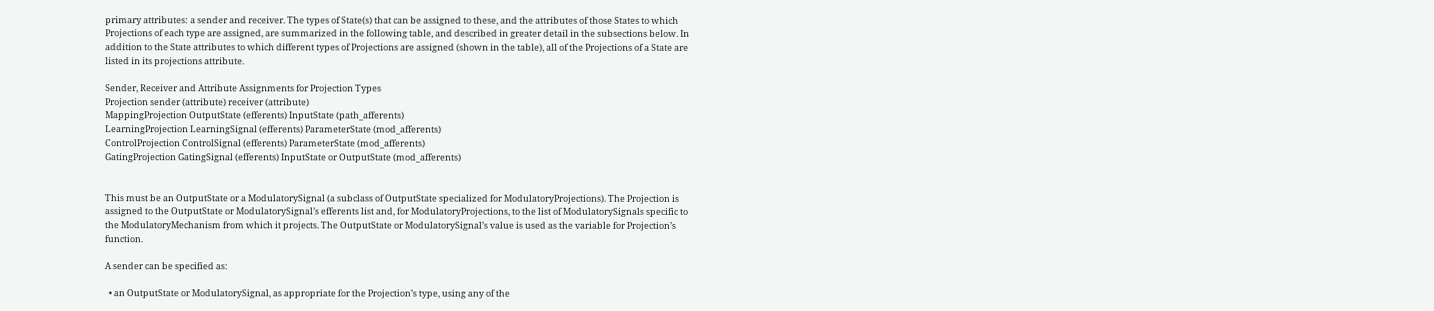primary attributes: a sender and receiver. The types of State(s) that can be assigned to these, and the attributes of those States to which Projections of each type are assigned, are summarized in the following table, and described in greater detail in the subsections below. In addition to the State attributes to which different types of Projections are assigned (shown in the table), all of the Projections of a State are listed in its projections attribute.

Sender, Receiver and Attribute Assignments for Projection Types
Projection sender (attribute) receiver (attribute)
MappingProjection OutputState (efferents) InputState (path_afferents)
LearningProjection LearningSignal (efferents) ParameterState (mod_afferents)
ControlProjection ControlSignal (efferents) ParameterState (mod_afferents)
GatingProjection GatingSignal (efferents) InputState or OutputState (mod_afferents)


This must be an OutputState or a ModulatorySignal (a subclass of OutputState specialized for ModulatoryProjections). The Projection is assigned to the OutputState or ModulatorySignal’s efferents list and, for ModulatoryProjections, to the list of ModulatorySignals specific to the ModulatoryMechanism from which it projects. The OutputState or ModulatorySignal’s value is used as the variable for Projection’s function.

A sender can be specified as:

  • an OutputState or ModulatorySignal, as appropriate for the Projection’s type, using any of the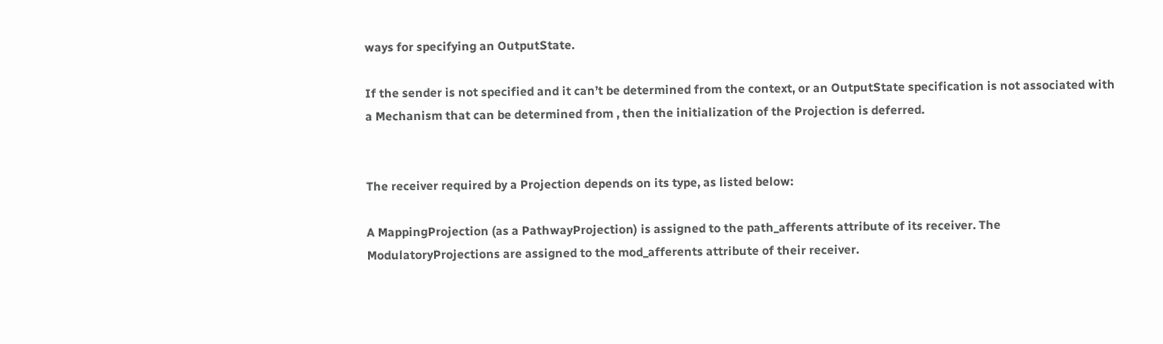ways for specifying an OutputState.

If the sender is not specified and it can’t be determined from the context, or an OutputState specification is not associated with a Mechanism that can be determined from , then the initialization of the Projection is deferred.


The receiver required by a Projection depends on its type, as listed below:

A MappingProjection (as a PathwayProjection) is assigned to the path_afferents attribute of its receiver. The ModulatoryProjections are assigned to the mod_afferents attribute of their receiver.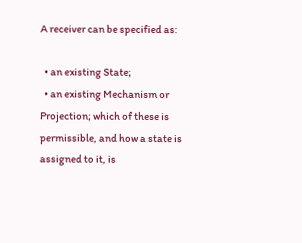A receiver can be specified as:

  • an existing State;
  • an existing Mechanism or Projection; which of these is permissible, and how a state is assigned to it, is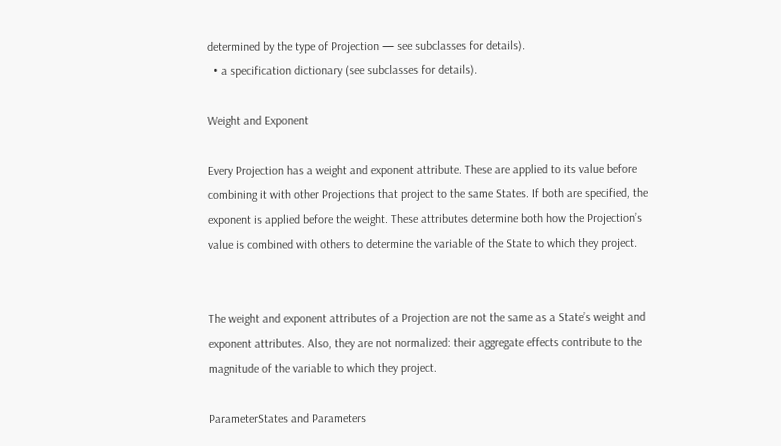determined by the type of Projection — see subclasses for details).
  • a specification dictionary (see subclasses for details).

Weight and Exponent

Every Projection has a weight and exponent attribute. These are applied to its value before combining it with other Projections that project to the same States. If both are specified, the exponent is applied before the weight. These attributes determine both how the Projection’s value is combined with others to determine the variable of the State to which they project.


The weight and exponent attributes of a Projection are not the same as a State’s weight and exponent attributes. Also, they are not normalized: their aggregate effects contribute to the magnitude of the variable to which they project.

ParameterStates and Parameters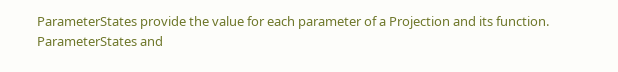ParameterStates provide the value for each parameter of a Projection and its function. ParameterStates and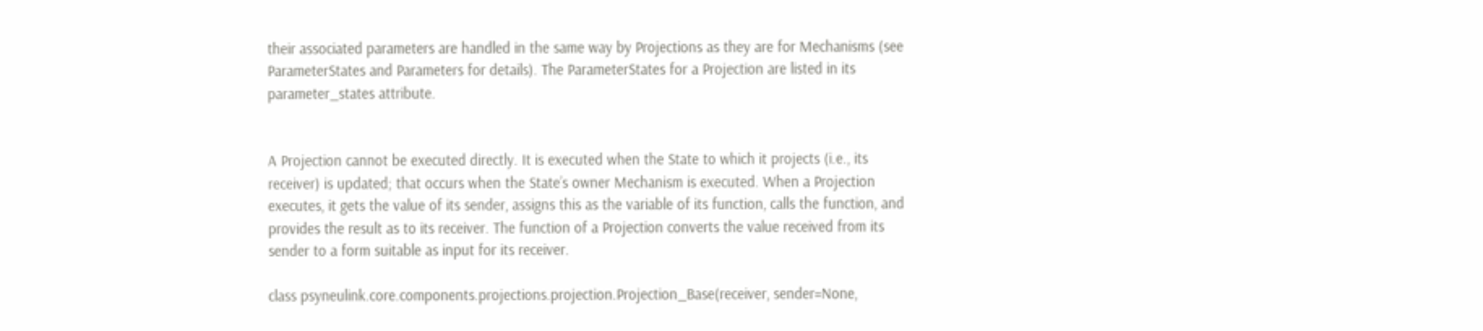their associated parameters are handled in the same way by Projections as they are for Mechanisms (see ParameterStates and Parameters for details). The ParameterStates for a Projection are listed in its parameter_states attribute.


A Projection cannot be executed directly. It is executed when the State to which it projects (i.e., its receiver) is updated; that occurs when the State’s owner Mechanism is executed. When a Projection executes, it gets the value of its sender, assigns this as the variable of its function, calls the function, and provides the result as to its receiver. The function of a Projection converts the value received from its sender to a form suitable as input for its receiver.

class psyneulink.core.components.projections.projection.Projection_Base(receiver, sender=None,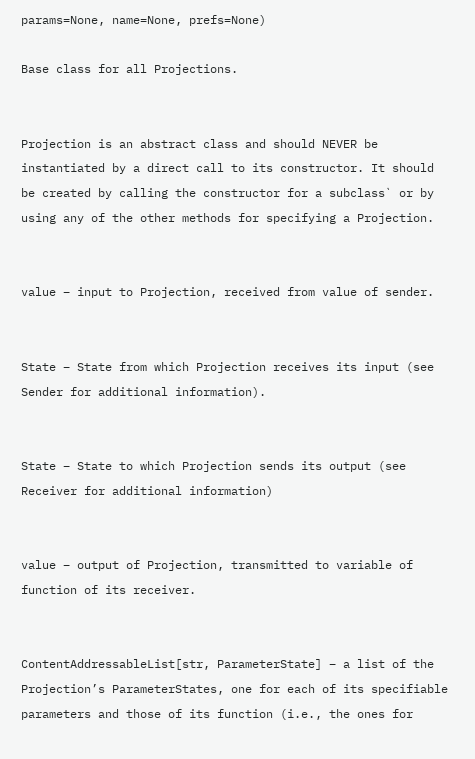params=None, name=None, prefs=None)

Base class for all Projections.


Projection is an abstract class and should NEVER be instantiated by a direct call to its constructor. It should be created by calling the constructor for a subclass` or by using any of the other methods for specifying a Projection.


value – input to Projection, received from value of sender.


State – State from which Projection receives its input (see Sender for additional information).


State – State to which Projection sends its output (see Receiver for additional information)


value – output of Projection, transmitted to variable of function of its receiver.


ContentAddressableList[str, ParameterState] – a list of the Projection’s ParameterStates, one for each of its specifiable parameters and those of its function (i.e., the ones for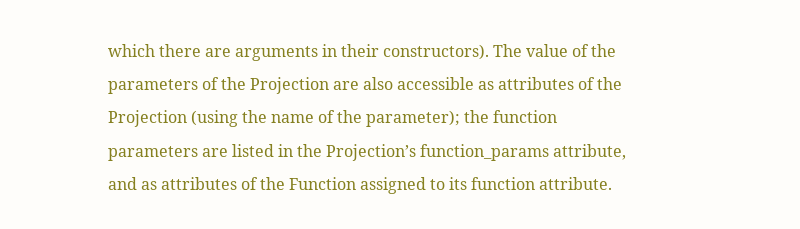which there are arguments in their constructors). The value of the parameters of the Projection are also accessible as attributes of the Projection (using the name of the parameter); the function parameters are listed in the Projection’s function_params attribute, and as attributes of the Function assigned to its function attribute.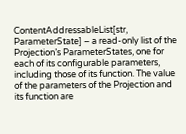ContentAddressableList[str, ParameterState] – a read-only list of the Projection’s ParameterStates, one for each of its configurable parameters, including those of its function. The value of the parameters of the Projection and its function are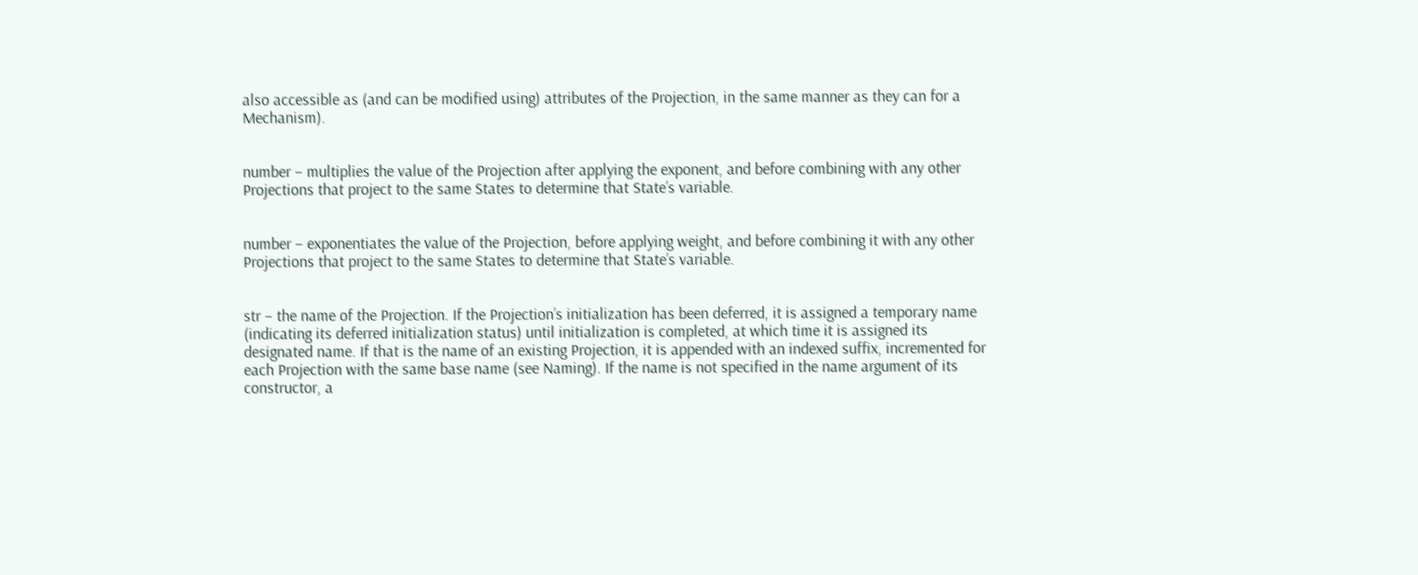also accessible as (and can be modified using) attributes of the Projection, in the same manner as they can for a Mechanism).


number – multiplies the value of the Projection after applying the exponent, and before combining with any other Projections that project to the same States to determine that State’s variable.


number – exponentiates the value of the Projection, before applying weight, and before combining it with any other Projections that project to the same States to determine that State’s variable.


str – the name of the Projection. If the Projection’s initialization has been deferred, it is assigned a temporary name (indicating its deferred initialization status) until initialization is completed, at which time it is assigned its designated name. If that is the name of an existing Projection, it is appended with an indexed suffix, incremented for each Projection with the same base name (see Naming). If the name is not specified in the name argument of its constructor, a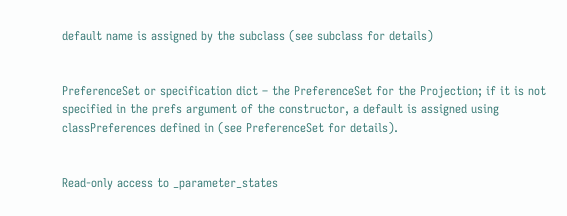default name is assigned by the subclass (see subclass for details)


PreferenceSet or specification dict – the PreferenceSet for the Projection; if it is not specified in the prefs argument of the constructor, a default is assigned using classPreferences defined in (see PreferenceSet for details).


Read-only access to _parameter_states